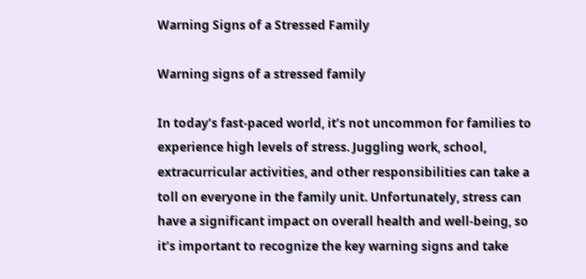Warning Signs of a Stressed Family

Warning signs of a stressed family

In today’s fast-paced world, it’s not uncommon for families to experience high levels of stress. Juggling work, school, extracurricular activities, and other responsibilities can take a toll on everyone in the family unit. Unfortunately, stress can have a significant impact on overall health and well-being, so it’s important to recognize the key warning signs and take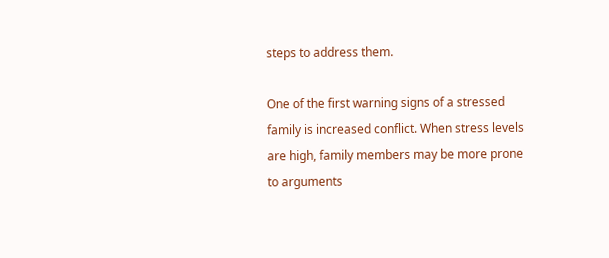steps to address them.

One of the first warning signs of a stressed family is increased conflict. When stress levels are high, family members may be more prone to arguments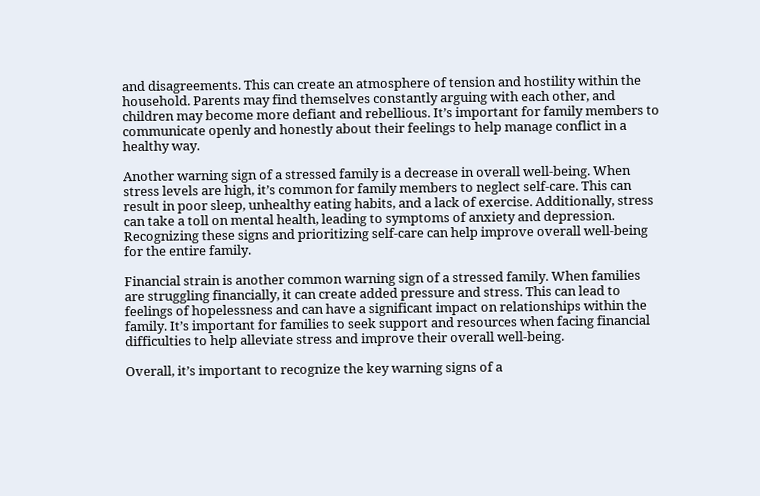and disagreements. This can create an atmosphere of tension and hostility within the household. Parents may find themselves constantly arguing with each other, and children may become more defiant and rebellious. It’s important for family members to communicate openly and honestly about their feelings to help manage conflict in a healthy way.

Another warning sign of a stressed family is a decrease in overall well-being. When stress levels are high, it’s common for family members to neglect self-care. This can result in poor sleep, unhealthy eating habits, and a lack of exercise. Additionally, stress can take a toll on mental health, leading to symptoms of anxiety and depression. Recognizing these signs and prioritizing self-care can help improve overall well-being for the entire family.

Financial strain is another common warning sign of a stressed family. When families are struggling financially, it can create added pressure and stress. This can lead to feelings of hopelessness and can have a significant impact on relationships within the family. It’s important for families to seek support and resources when facing financial difficulties to help alleviate stress and improve their overall well-being.

Overall, it’s important to recognize the key warning signs of a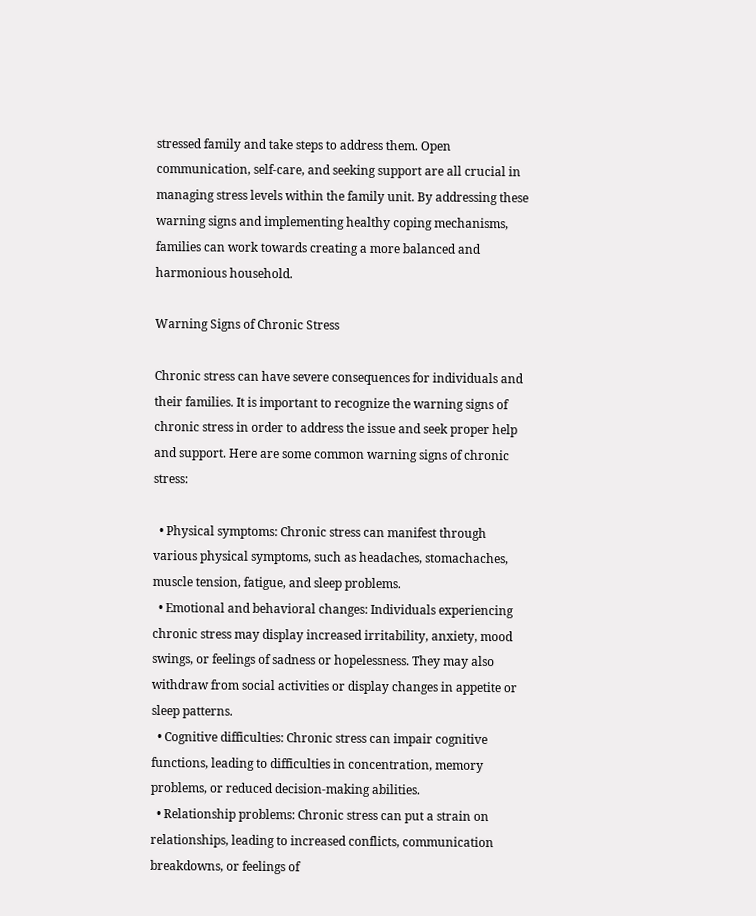stressed family and take steps to address them. Open communication, self-care, and seeking support are all crucial in managing stress levels within the family unit. By addressing these warning signs and implementing healthy coping mechanisms, families can work towards creating a more balanced and harmonious household.

Warning Signs of Chronic Stress

Chronic stress can have severe consequences for individuals and their families. It is important to recognize the warning signs of chronic stress in order to address the issue and seek proper help and support. Here are some common warning signs of chronic stress:

  • Physical symptoms: Chronic stress can manifest through various physical symptoms, such as headaches, stomachaches, muscle tension, fatigue, and sleep problems.
  • Emotional and behavioral changes: Individuals experiencing chronic stress may display increased irritability, anxiety, mood swings, or feelings of sadness or hopelessness. They may also withdraw from social activities or display changes in appetite or sleep patterns.
  • Cognitive difficulties: Chronic stress can impair cognitive functions, leading to difficulties in concentration, memory problems, or reduced decision-making abilities.
  • Relationship problems: Chronic stress can put a strain on relationships, leading to increased conflicts, communication breakdowns, or feelings of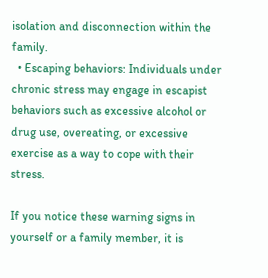isolation and disconnection within the family.
  • Escaping behaviors: Individuals under chronic stress may engage in escapist behaviors such as excessive alcohol or drug use, overeating, or excessive exercise as a way to cope with their stress.

If you notice these warning signs in yourself or a family member, it is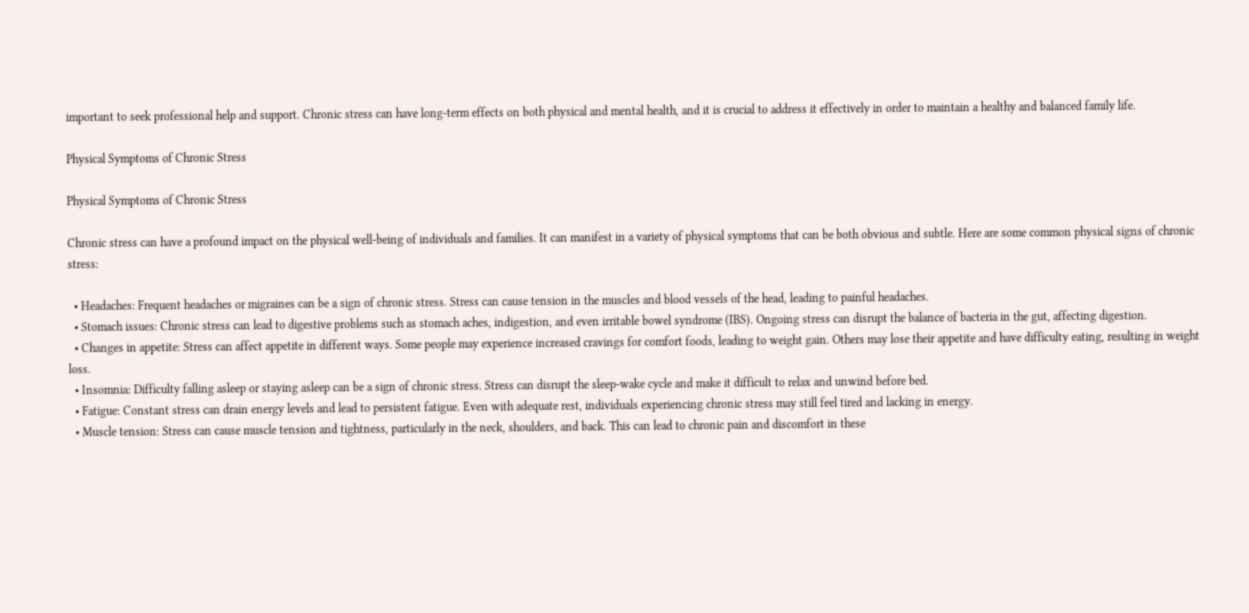important to seek professional help and support. Chronic stress can have long-term effects on both physical and mental health, and it is crucial to address it effectively in order to maintain a healthy and balanced family life.

Physical Symptoms of Chronic Stress

Physical Symptoms of Chronic Stress

Chronic stress can have a profound impact on the physical well-being of individuals and families. It can manifest in a variety of physical symptoms that can be both obvious and subtle. Here are some common physical signs of chronic stress:

  • Headaches: Frequent headaches or migraines can be a sign of chronic stress. Stress can cause tension in the muscles and blood vessels of the head, leading to painful headaches.
  • Stomach issues: Chronic stress can lead to digestive problems such as stomach aches, indigestion, and even irritable bowel syndrome (IBS). Ongoing stress can disrupt the balance of bacteria in the gut, affecting digestion.
  • Changes in appetite: Stress can affect appetite in different ways. Some people may experience increased cravings for comfort foods, leading to weight gain. Others may lose their appetite and have difficulty eating, resulting in weight loss.
  • Insomnia: Difficulty falling asleep or staying asleep can be a sign of chronic stress. Stress can disrupt the sleep-wake cycle and make it difficult to relax and unwind before bed.
  • Fatigue: Constant stress can drain energy levels and lead to persistent fatigue. Even with adequate rest, individuals experiencing chronic stress may still feel tired and lacking in energy.
  • Muscle tension: Stress can cause muscle tension and tightness, particularly in the neck, shoulders, and back. This can lead to chronic pain and discomfort in these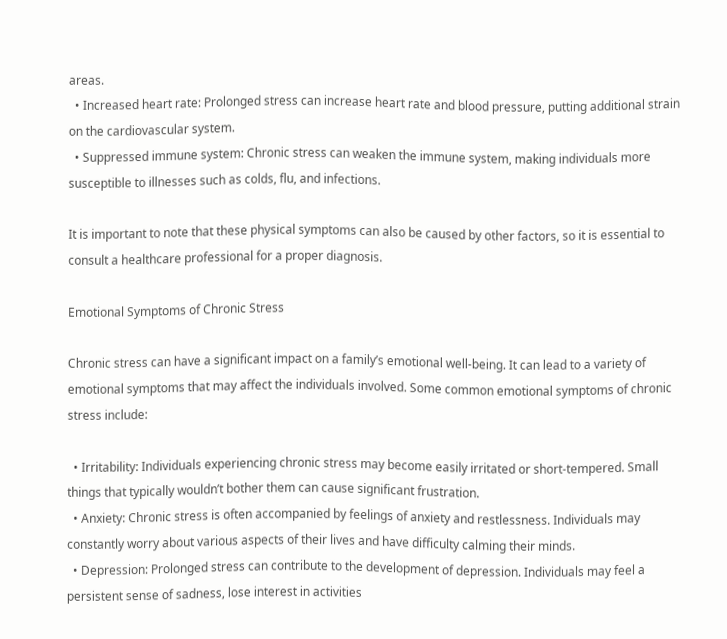areas.
  • Increased heart rate: Prolonged stress can increase heart rate and blood pressure, putting additional strain on the cardiovascular system.
  • Suppressed immune system: Chronic stress can weaken the immune system, making individuals more susceptible to illnesses such as colds, flu, and infections.

It is important to note that these physical symptoms can also be caused by other factors, so it is essential to consult a healthcare professional for a proper diagnosis.

Emotional Symptoms of Chronic Stress

Chronic stress can have a significant impact on a family’s emotional well-being. It can lead to a variety of emotional symptoms that may affect the individuals involved. Some common emotional symptoms of chronic stress include:

  • Irritability: Individuals experiencing chronic stress may become easily irritated or short-tempered. Small things that typically wouldn’t bother them can cause significant frustration.
  • Anxiety: Chronic stress is often accompanied by feelings of anxiety and restlessness. Individuals may constantly worry about various aspects of their lives and have difficulty calming their minds.
  • Depression: Prolonged stress can contribute to the development of depression. Individuals may feel a persistent sense of sadness, lose interest in activities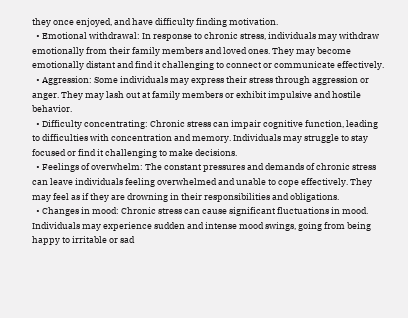they once enjoyed, and have difficulty finding motivation.
  • Emotional withdrawal: In response to chronic stress, individuals may withdraw emotionally from their family members and loved ones. They may become emotionally distant and find it challenging to connect or communicate effectively.
  • Aggression: Some individuals may express their stress through aggression or anger. They may lash out at family members or exhibit impulsive and hostile behavior.
  • Difficulty concentrating: Chronic stress can impair cognitive function, leading to difficulties with concentration and memory. Individuals may struggle to stay focused or find it challenging to make decisions.
  • Feelings of overwhelm: The constant pressures and demands of chronic stress can leave individuals feeling overwhelmed and unable to cope effectively. They may feel as if they are drowning in their responsibilities and obligations.
  • Changes in mood: Chronic stress can cause significant fluctuations in mood. Individuals may experience sudden and intense mood swings, going from being happy to irritable or sad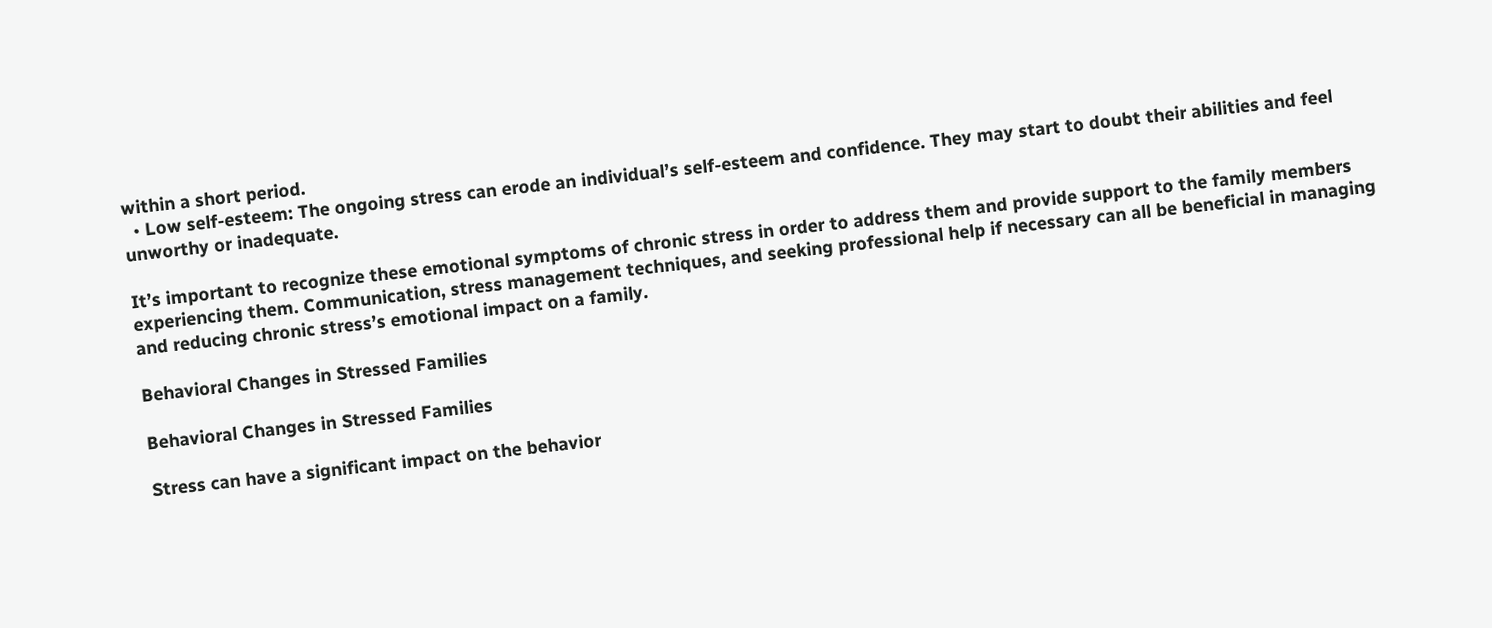within a short period.
  • Low self-esteem: The ongoing stress can erode an individual’s self-esteem and confidence. They may start to doubt their abilities and feel unworthy or inadequate.

It’s important to recognize these emotional symptoms of chronic stress in order to address them and provide support to the family members experiencing them. Communication, stress management techniques, and seeking professional help if necessary can all be beneficial in managing and reducing chronic stress’s emotional impact on a family.

Behavioral Changes in Stressed Families

Behavioral Changes in Stressed Families

Stress can have a significant impact on the behavior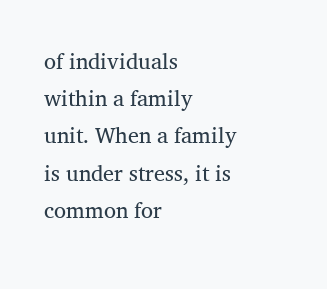of individuals within a family unit. When a family is under stress, it is common for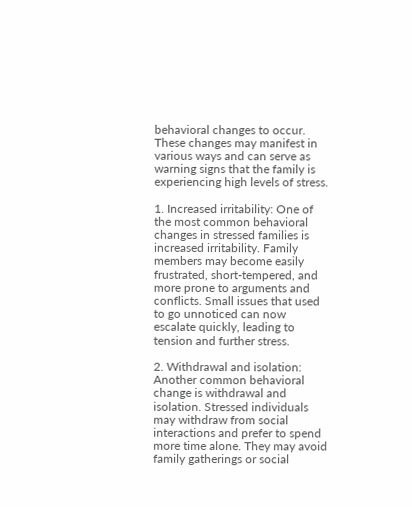behavioral changes to occur. These changes may manifest in various ways and can serve as warning signs that the family is experiencing high levels of stress.

1. Increased irritability: One of the most common behavioral changes in stressed families is increased irritability. Family members may become easily frustrated, short-tempered, and more prone to arguments and conflicts. Small issues that used to go unnoticed can now escalate quickly, leading to tension and further stress.

2. Withdrawal and isolation: Another common behavioral change is withdrawal and isolation. Stressed individuals may withdraw from social interactions and prefer to spend more time alone. They may avoid family gatherings or social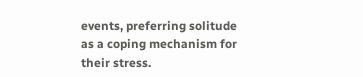events, preferring solitude as a coping mechanism for their stress.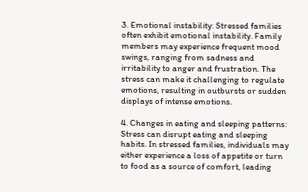3. Emotional instability: Stressed families often exhibit emotional instability. Family members may experience frequent mood swings, ranging from sadness and irritability to anger and frustration. The stress can make it challenging to regulate emotions, resulting in outbursts or sudden displays of intense emotions.

4. Changes in eating and sleeping patterns: Stress can disrupt eating and sleeping habits. In stressed families, individuals may either experience a loss of appetite or turn to food as a source of comfort, leading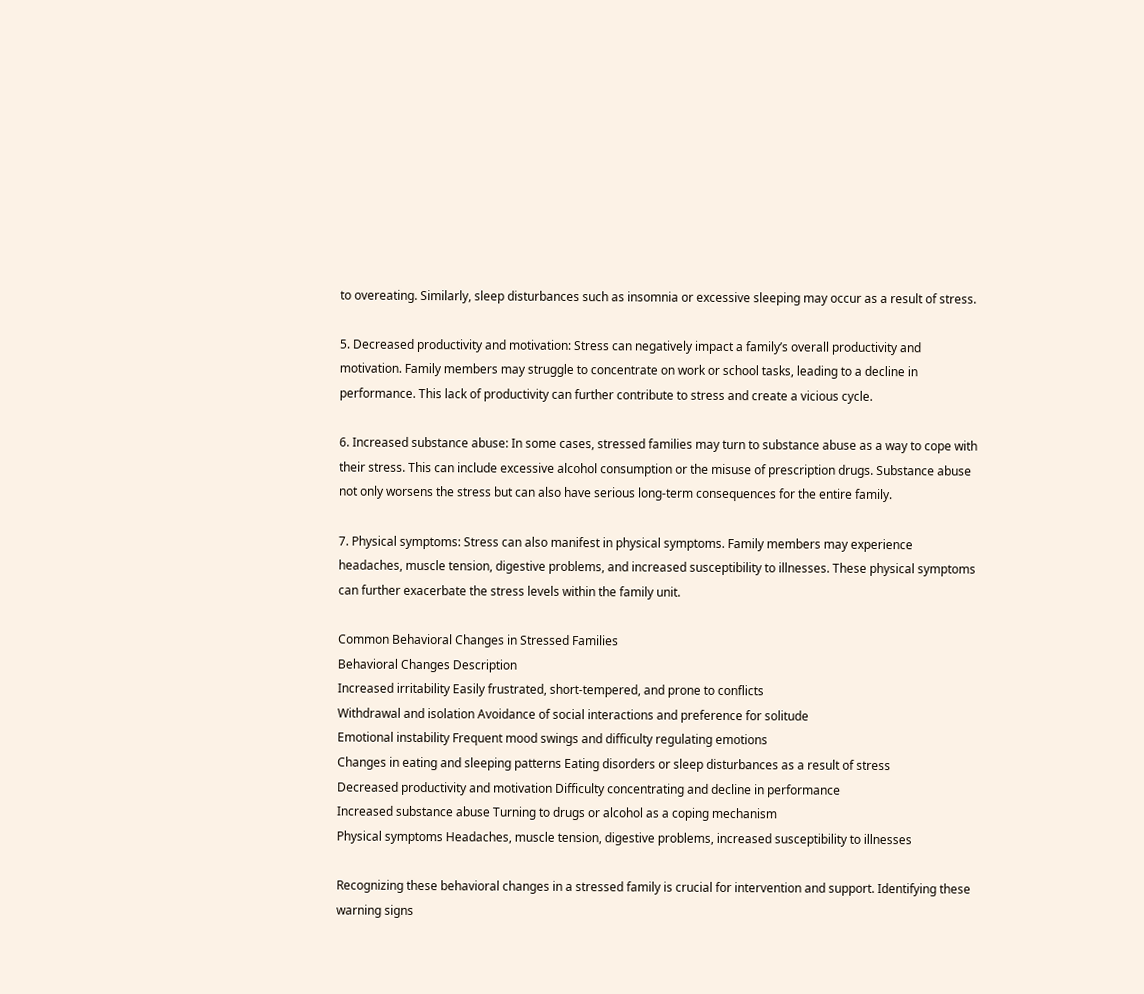to overeating. Similarly, sleep disturbances such as insomnia or excessive sleeping may occur as a result of stress.

5. Decreased productivity and motivation: Stress can negatively impact a family’s overall productivity and motivation. Family members may struggle to concentrate on work or school tasks, leading to a decline in performance. This lack of productivity can further contribute to stress and create a vicious cycle.

6. Increased substance abuse: In some cases, stressed families may turn to substance abuse as a way to cope with their stress. This can include excessive alcohol consumption or the misuse of prescription drugs. Substance abuse not only worsens the stress but can also have serious long-term consequences for the entire family.

7. Physical symptoms: Stress can also manifest in physical symptoms. Family members may experience headaches, muscle tension, digestive problems, and increased susceptibility to illnesses. These physical symptoms can further exacerbate the stress levels within the family unit.

Common Behavioral Changes in Stressed Families
Behavioral Changes Description
Increased irritability Easily frustrated, short-tempered, and prone to conflicts
Withdrawal and isolation Avoidance of social interactions and preference for solitude
Emotional instability Frequent mood swings and difficulty regulating emotions
Changes in eating and sleeping patterns Eating disorders or sleep disturbances as a result of stress
Decreased productivity and motivation Difficulty concentrating and decline in performance
Increased substance abuse Turning to drugs or alcohol as a coping mechanism
Physical symptoms Headaches, muscle tension, digestive problems, increased susceptibility to illnesses

Recognizing these behavioral changes in a stressed family is crucial for intervention and support. Identifying these warning signs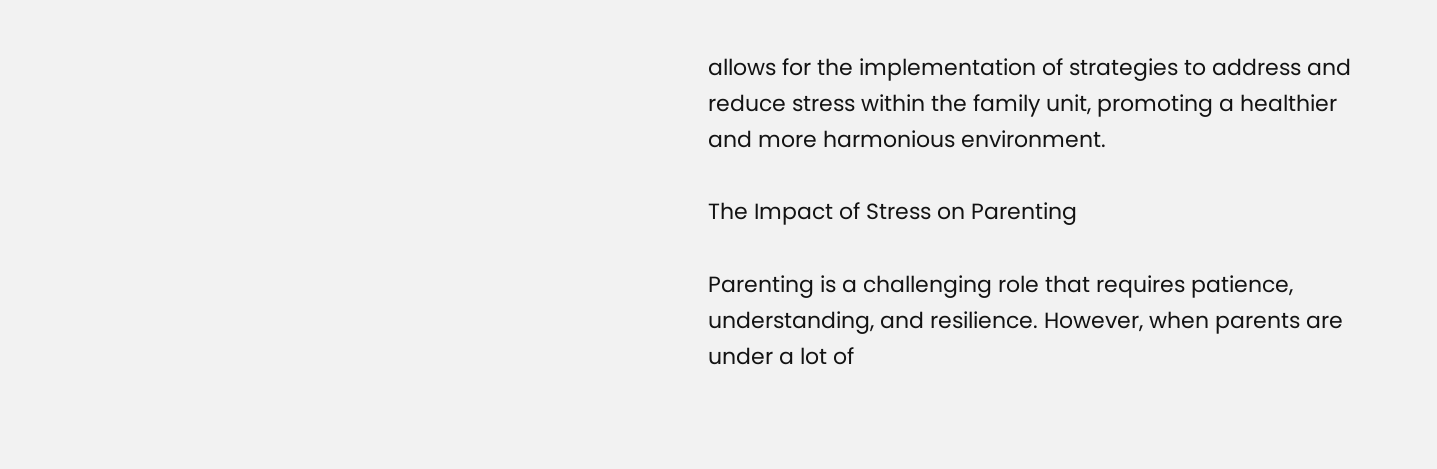allows for the implementation of strategies to address and reduce stress within the family unit, promoting a healthier and more harmonious environment.

The Impact of Stress on Parenting

Parenting is a challenging role that requires patience, understanding, and resilience. However, when parents are under a lot of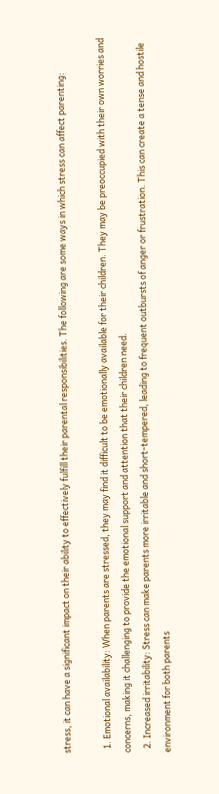stress, it can have a significant impact on their ability to effectively fulfill their parental responsibilities. The following are some ways in which stress can affect parenting:

  1. Emotional availability: When parents are stressed, they may find it difficult to be emotionally available for their children. They may be preoccupied with their own worries and concerns, making it challenging to provide the emotional support and attention that their children need.
  2. Increased irritability: Stress can make parents more irritable and short-tempered, leading to frequent outbursts of anger or frustration. This can create a tense and hostile environment for both parents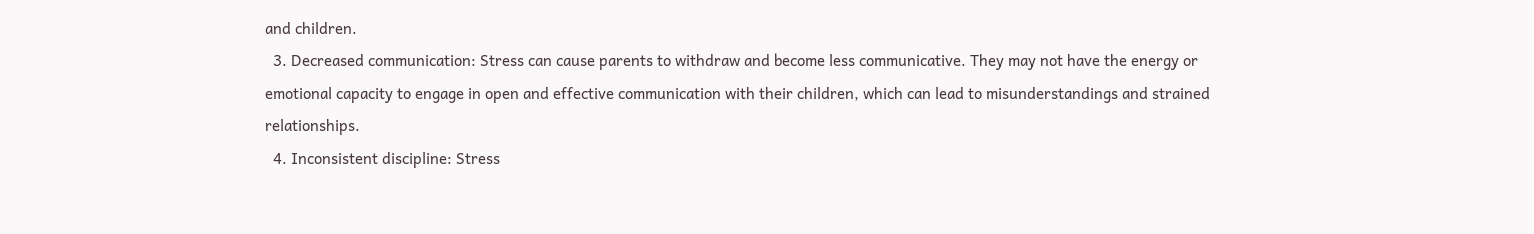and children.
  3. Decreased communication: Stress can cause parents to withdraw and become less communicative. They may not have the energy or emotional capacity to engage in open and effective communication with their children, which can lead to misunderstandings and strained relationships.
  4. Inconsistent discipline: Stress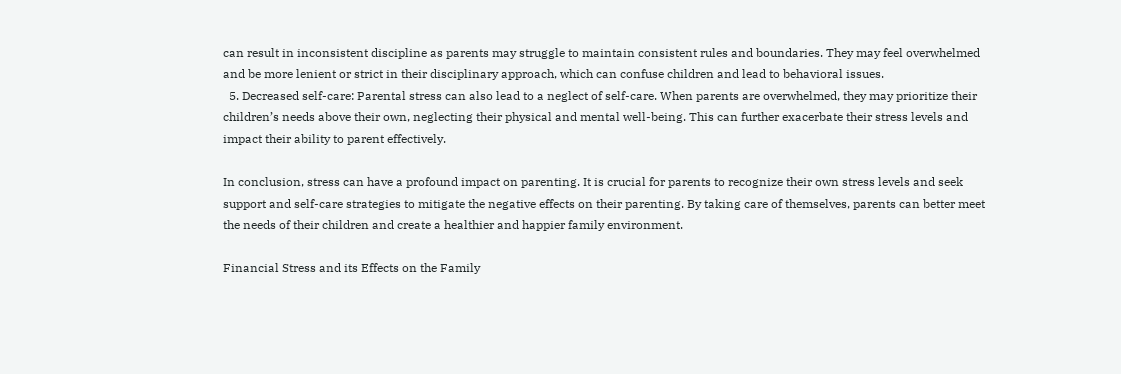can result in inconsistent discipline as parents may struggle to maintain consistent rules and boundaries. They may feel overwhelmed and be more lenient or strict in their disciplinary approach, which can confuse children and lead to behavioral issues.
  5. Decreased self-care: Parental stress can also lead to a neglect of self-care. When parents are overwhelmed, they may prioritize their children’s needs above their own, neglecting their physical and mental well-being. This can further exacerbate their stress levels and impact their ability to parent effectively.

In conclusion, stress can have a profound impact on parenting. It is crucial for parents to recognize their own stress levels and seek support and self-care strategies to mitigate the negative effects on their parenting. By taking care of themselves, parents can better meet the needs of their children and create a healthier and happier family environment.

Financial Stress and its Effects on the Family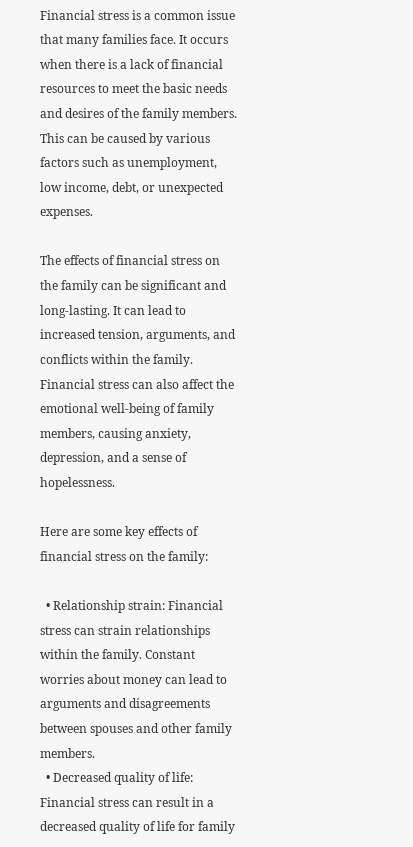Financial stress is a common issue that many families face. It occurs when there is a lack of financial resources to meet the basic needs and desires of the family members. This can be caused by various factors such as unemployment, low income, debt, or unexpected expenses.

The effects of financial stress on the family can be significant and long-lasting. It can lead to increased tension, arguments, and conflicts within the family. Financial stress can also affect the emotional well-being of family members, causing anxiety, depression, and a sense of hopelessness.

Here are some key effects of financial stress on the family:

  • Relationship strain: Financial stress can strain relationships within the family. Constant worries about money can lead to arguments and disagreements between spouses and other family members.
  • Decreased quality of life: Financial stress can result in a decreased quality of life for family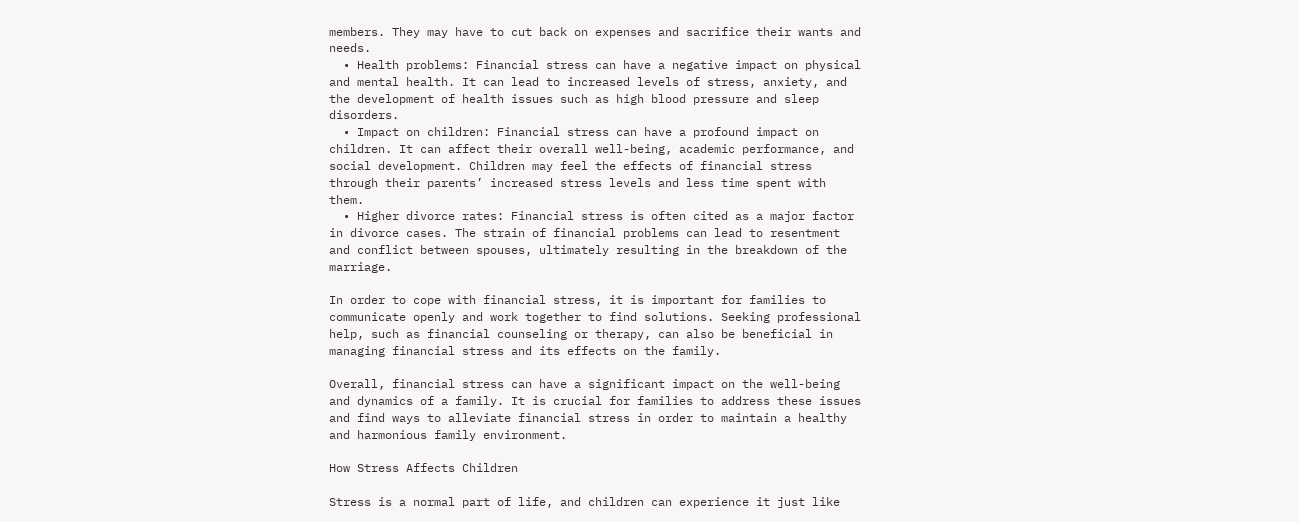members. They may have to cut back on expenses and sacrifice their wants and needs.
  • Health problems: Financial stress can have a negative impact on physical and mental health. It can lead to increased levels of stress, anxiety, and the development of health issues such as high blood pressure and sleep disorders.
  • Impact on children: Financial stress can have a profound impact on children. It can affect their overall well-being, academic performance, and social development. Children may feel the effects of financial stress through their parents’ increased stress levels and less time spent with them.
  • Higher divorce rates: Financial stress is often cited as a major factor in divorce cases. The strain of financial problems can lead to resentment and conflict between spouses, ultimately resulting in the breakdown of the marriage.

In order to cope with financial stress, it is important for families to communicate openly and work together to find solutions. Seeking professional help, such as financial counseling or therapy, can also be beneficial in managing financial stress and its effects on the family.

Overall, financial stress can have a significant impact on the well-being and dynamics of a family. It is crucial for families to address these issues and find ways to alleviate financial stress in order to maintain a healthy and harmonious family environment.

How Stress Affects Children

Stress is a normal part of life, and children can experience it just like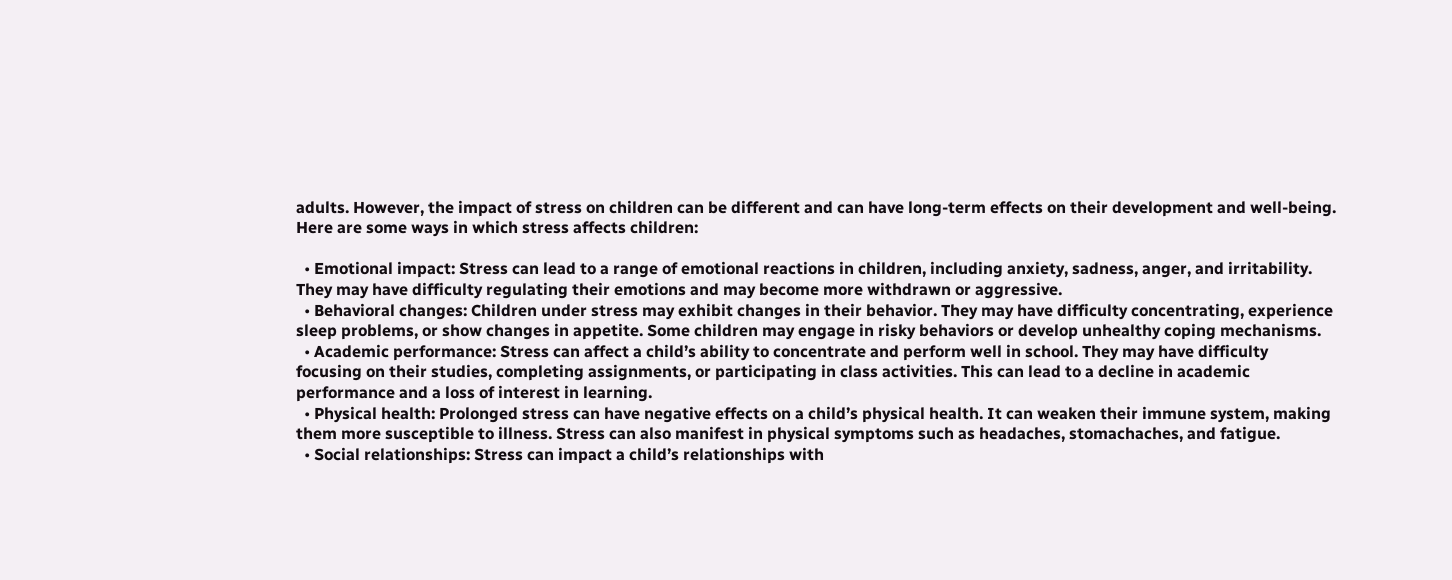adults. However, the impact of stress on children can be different and can have long-term effects on their development and well-being. Here are some ways in which stress affects children:

  • Emotional impact: Stress can lead to a range of emotional reactions in children, including anxiety, sadness, anger, and irritability. They may have difficulty regulating their emotions and may become more withdrawn or aggressive.
  • Behavioral changes: Children under stress may exhibit changes in their behavior. They may have difficulty concentrating, experience sleep problems, or show changes in appetite. Some children may engage in risky behaviors or develop unhealthy coping mechanisms.
  • Academic performance: Stress can affect a child’s ability to concentrate and perform well in school. They may have difficulty focusing on their studies, completing assignments, or participating in class activities. This can lead to a decline in academic performance and a loss of interest in learning.
  • Physical health: Prolonged stress can have negative effects on a child’s physical health. It can weaken their immune system, making them more susceptible to illness. Stress can also manifest in physical symptoms such as headaches, stomachaches, and fatigue.
  • Social relationships: Stress can impact a child’s relationships with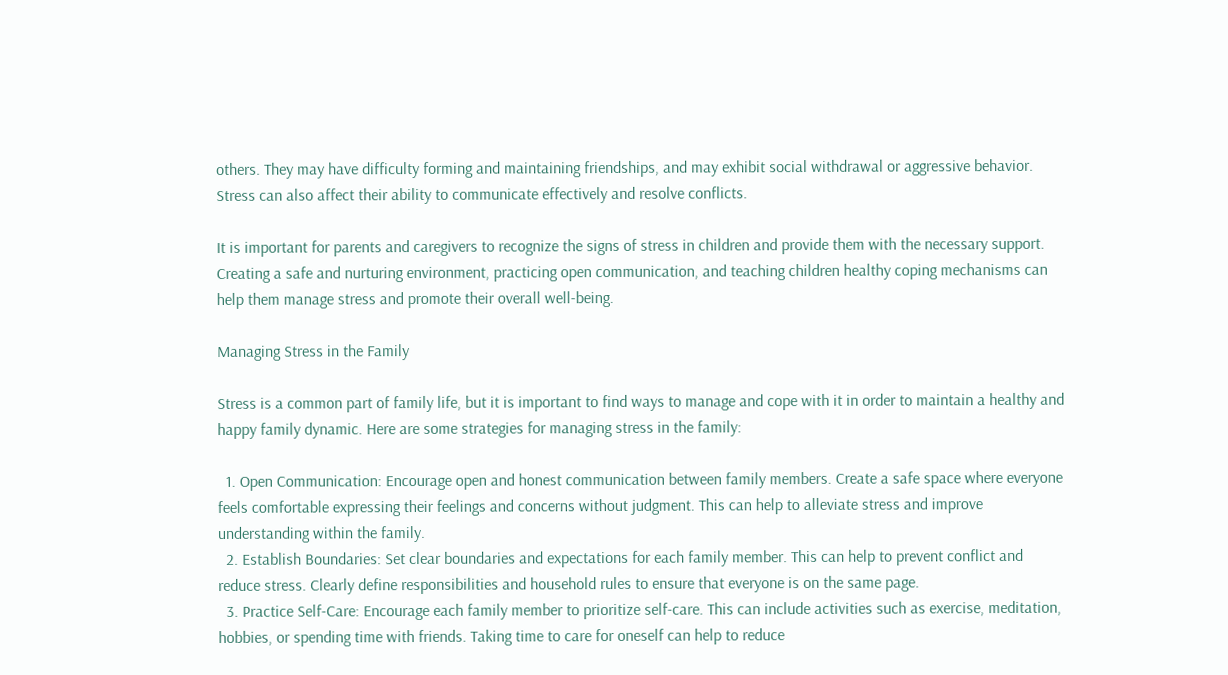others. They may have difficulty forming and maintaining friendships, and may exhibit social withdrawal or aggressive behavior. Stress can also affect their ability to communicate effectively and resolve conflicts.

It is important for parents and caregivers to recognize the signs of stress in children and provide them with the necessary support. Creating a safe and nurturing environment, practicing open communication, and teaching children healthy coping mechanisms can help them manage stress and promote their overall well-being.

Managing Stress in the Family

Stress is a common part of family life, but it is important to find ways to manage and cope with it in order to maintain a healthy and happy family dynamic. Here are some strategies for managing stress in the family:

  1. Open Communication: Encourage open and honest communication between family members. Create a safe space where everyone feels comfortable expressing their feelings and concerns without judgment. This can help to alleviate stress and improve understanding within the family.
  2. Establish Boundaries: Set clear boundaries and expectations for each family member. This can help to prevent conflict and reduce stress. Clearly define responsibilities and household rules to ensure that everyone is on the same page.
  3. Practice Self-Care: Encourage each family member to prioritize self-care. This can include activities such as exercise, meditation, hobbies, or spending time with friends. Taking time to care for oneself can help to reduce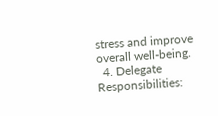stress and improve overall well-being.
  4. Delegate Responsibilities: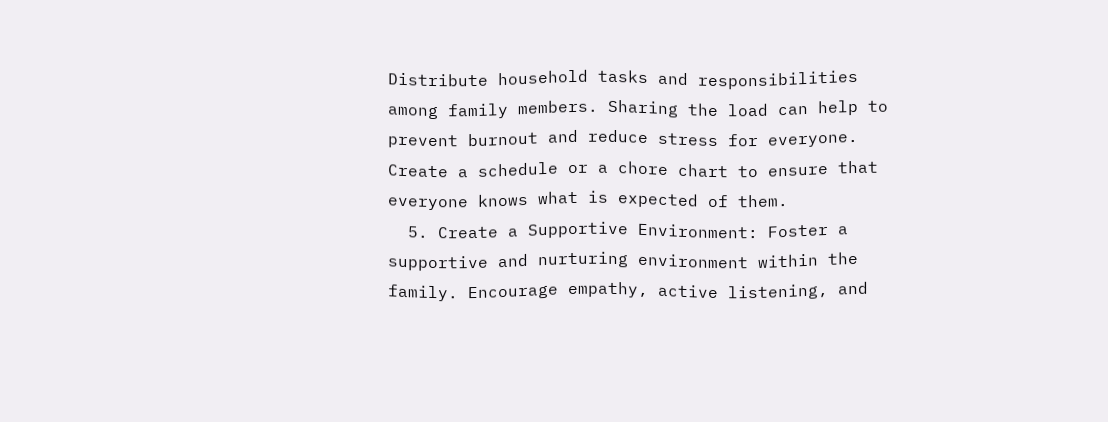Distribute household tasks and responsibilities among family members. Sharing the load can help to prevent burnout and reduce stress for everyone. Create a schedule or a chore chart to ensure that everyone knows what is expected of them.
  5. Create a Supportive Environment: Foster a supportive and nurturing environment within the family. Encourage empathy, active listening, and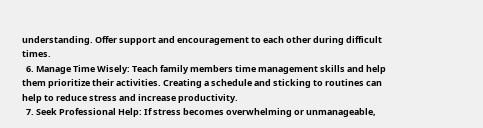understanding. Offer support and encouragement to each other during difficult times.
  6. Manage Time Wisely: Teach family members time management skills and help them prioritize their activities. Creating a schedule and sticking to routines can help to reduce stress and increase productivity.
  7. Seek Professional Help: If stress becomes overwhelming or unmanageable,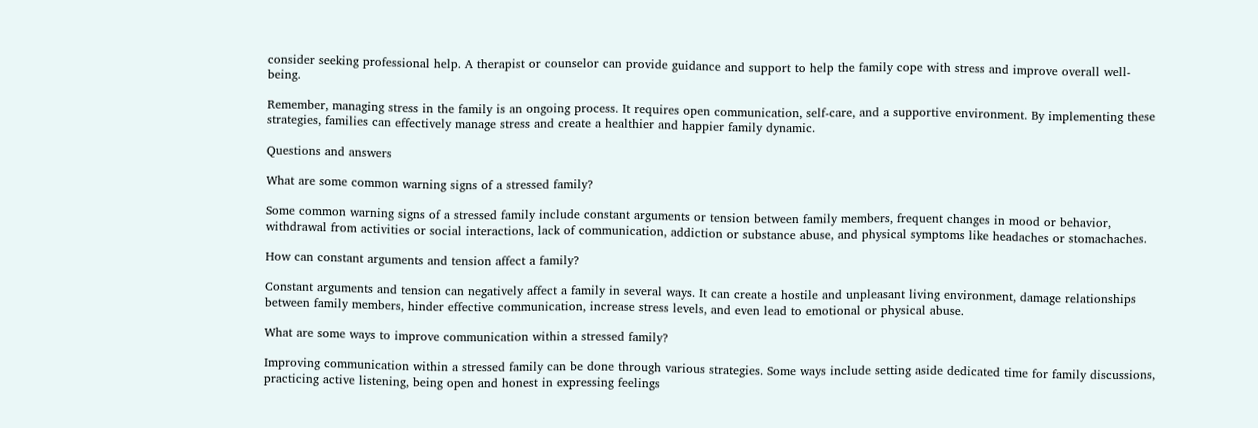consider seeking professional help. A therapist or counselor can provide guidance and support to help the family cope with stress and improve overall well-being.

Remember, managing stress in the family is an ongoing process. It requires open communication, self-care, and a supportive environment. By implementing these strategies, families can effectively manage stress and create a healthier and happier family dynamic.

Questions and answers

What are some common warning signs of a stressed family?

Some common warning signs of a stressed family include constant arguments or tension between family members, frequent changes in mood or behavior, withdrawal from activities or social interactions, lack of communication, addiction or substance abuse, and physical symptoms like headaches or stomachaches.

How can constant arguments and tension affect a family?

Constant arguments and tension can negatively affect a family in several ways. It can create a hostile and unpleasant living environment, damage relationships between family members, hinder effective communication, increase stress levels, and even lead to emotional or physical abuse.

What are some ways to improve communication within a stressed family?

Improving communication within a stressed family can be done through various strategies. Some ways include setting aside dedicated time for family discussions, practicing active listening, being open and honest in expressing feelings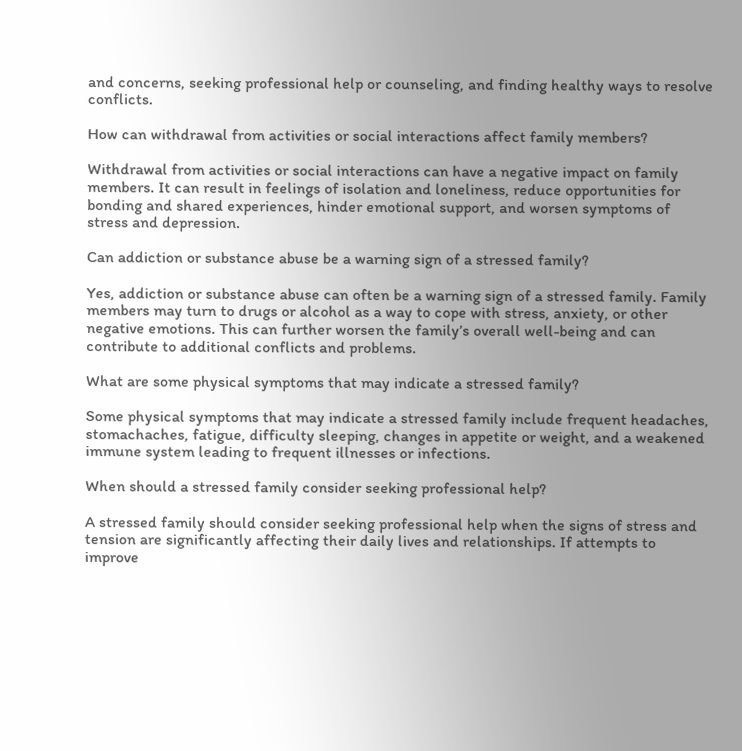and concerns, seeking professional help or counseling, and finding healthy ways to resolve conflicts.

How can withdrawal from activities or social interactions affect family members?

Withdrawal from activities or social interactions can have a negative impact on family members. It can result in feelings of isolation and loneliness, reduce opportunities for bonding and shared experiences, hinder emotional support, and worsen symptoms of stress and depression.

Can addiction or substance abuse be a warning sign of a stressed family?

Yes, addiction or substance abuse can often be a warning sign of a stressed family. Family members may turn to drugs or alcohol as a way to cope with stress, anxiety, or other negative emotions. This can further worsen the family’s overall well-being and can contribute to additional conflicts and problems.

What are some physical symptoms that may indicate a stressed family?

Some physical symptoms that may indicate a stressed family include frequent headaches, stomachaches, fatigue, difficulty sleeping, changes in appetite or weight, and a weakened immune system leading to frequent illnesses or infections.

When should a stressed family consider seeking professional help?

A stressed family should consider seeking professional help when the signs of stress and tension are significantly affecting their daily lives and relationships. If attempts to improve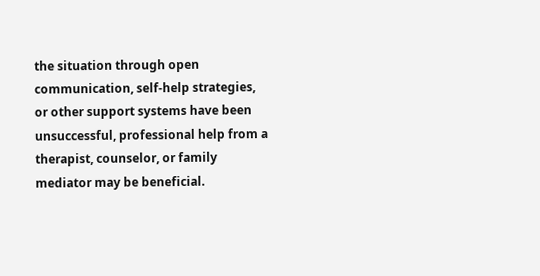the situation through open communication, self-help strategies, or other support systems have been unsuccessful, professional help from a therapist, counselor, or family mediator may be beneficial.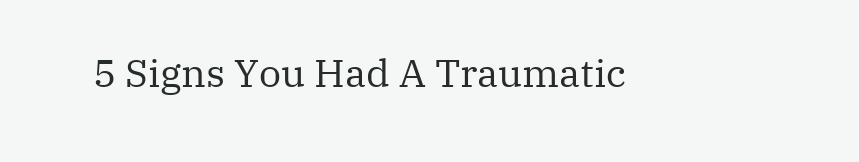5 Signs You Had A Traumatic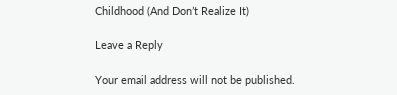Childhood (And Don’t Realize It)

Leave a Reply

Your email address will not be published.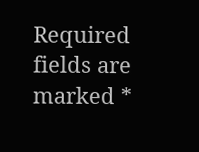Required fields are marked *